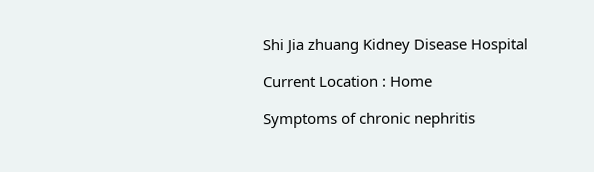Shi Jia zhuang Kidney Disease Hospital

Current Location : Home

Symptoms of chronic nephritis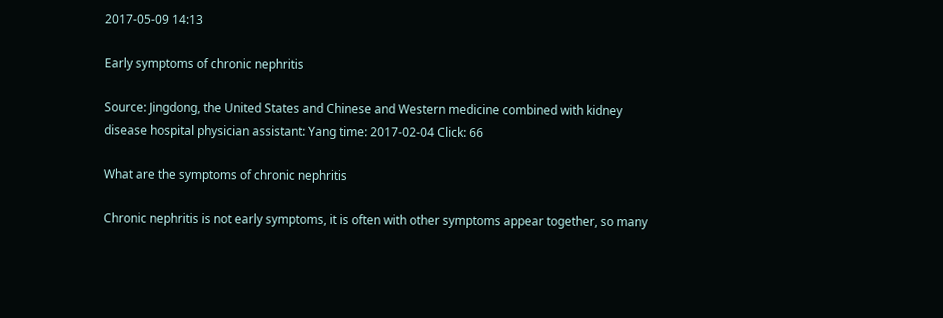2017-05-09 14:13

Early symptoms of chronic nephritis

Source: Jingdong, the United States and Chinese and Western medicine combined with kidney disease hospital physician assistant: Yang time: 2017-02-04 Click: 66

What are the symptoms of chronic nephritis

Chronic nephritis is not early symptoms, it is often with other symptoms appear together, so many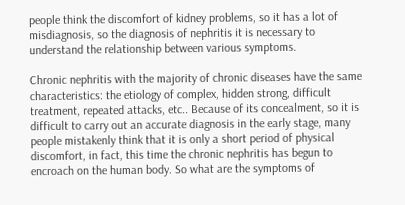people think the discomfort of kidney problems, so it has a lot of misdiagnosis, so the diagnosis of nephritis it is necessary to understand the relationship between various symptoms.

Chronic nephritis with the majority of chronic diseases have the same characteristics: the etiology of complex, hidden strong, difficult treatment, repeated attacks, etc.. Because of its concealment, so it is difficult to carry out an accurate diagnosis in the early stage, many people mistakenly think that it is only a short period of physical discomfort, in fact, this time the chronic nephritis has begun to encroach on the human body. So what are the symptoms of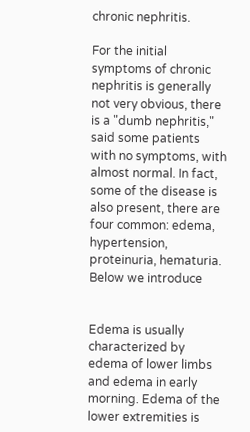chronic nephritis.

For the initial symptoms of chronic nephritis is generally not very obvious, there is a "dumb nephritis," said some patients with no symptoms, with almost normal. In fact, some of the disease is also present, there are four common: edema, hypertension, proteinuria, hematuria. Below we introduce


Edema is usually characterized by edema of lower limbs and edema in early morning. Edema of the lower extremities is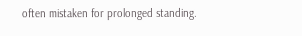often mistaken for prolonged standing.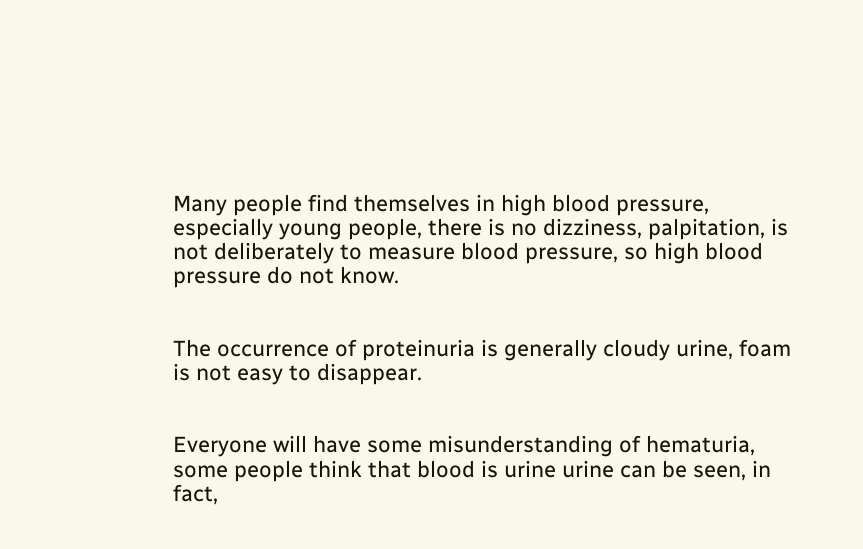Many people find themselves in high blood pressure, especially young people, there is no dizziness, palpitation, is not deliberately to measure blood pressure, so high blood pressure do not know.


The occurrence of proteinuria is generally cloudy urine, foam is not easy to disappear.


Everyone will have some misunderstanding of hematuria, some people think that blood is urine urine can be seen, in fact,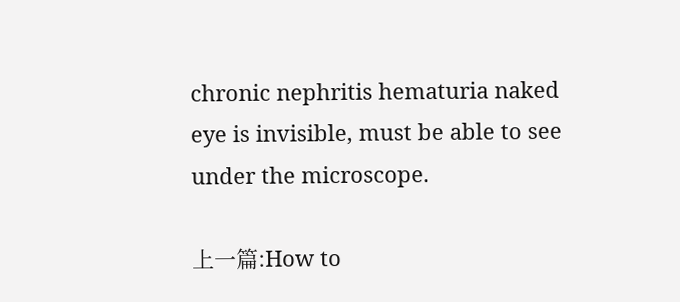chronic nephritis hematuria naked eye is invisible, must be able to see under the microscope.

上一篇:How to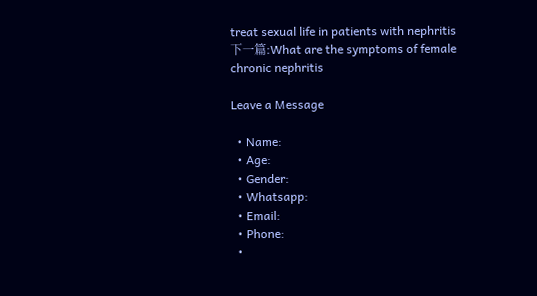treat sexual life in patients with nephritis
下一篇:What are the symptoms of female chronic nephritis

Leave a Message

  • Name:
  • Age:
  • Gender:
  • Whatsapp:
  • Email:
  • Phone:
  •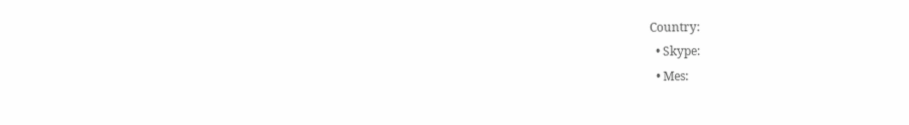Country:
  • Skype:
  • Mes: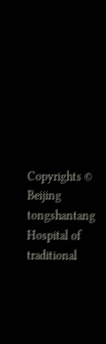Copyrights © Beijing tongshantang Hospital of traditional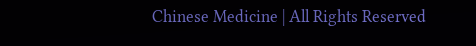Chinese Medicine | All Rights Reserved